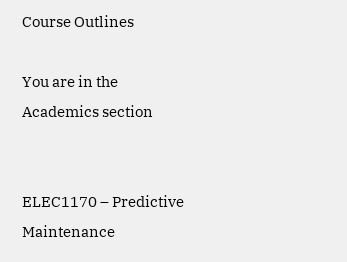Course Outlines

You are in the Academics section


ELEC1170 – Predictive Maintenance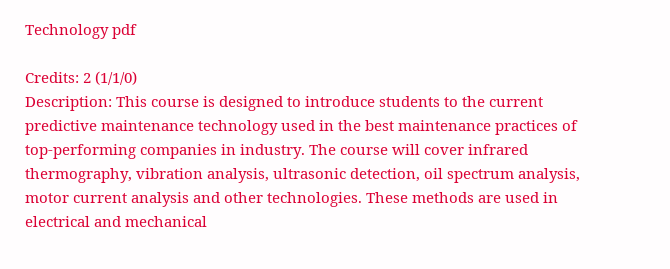Technology pdf

Credits: 2 (1/1/0)
Description: This course is designed to introduce students to the current predictive maintenance technology used in the best maintenance practices of top-performing companies in industry. The course will cover infrared thermography, vibration analysis, ultrasonic detection, oil spectrum analysis, motor current analysis and other technologies. These methods are used in electrical and mechanical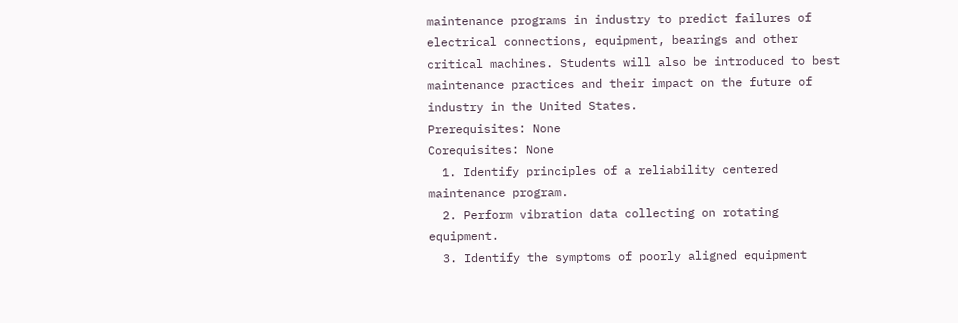maintenance programs in industry to predict failures of electrical connections, equipment, bearings and other critical machines. Students will also be introduced to best maintenance practices and their impact on the future of industry in the United States.
Prerequisites: None
Corequisites: None
  1. Identify principles of a reliability centered maintenance program.
  2. Perform vibration data collecting on rotating equipment.
  3. Identify the symptoms of poorly aligned equipment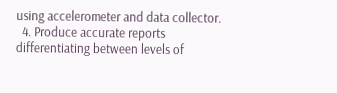using accelerometer and data collector.
  4. Produce accurate reports differentiating between levels of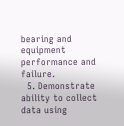bearing and equipment performance and failure.
  5. Demonstrate ability to collect data using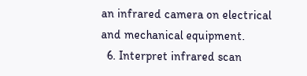an infrared camera on electrical and mechanical equipment.
  6. Interpret infrared scan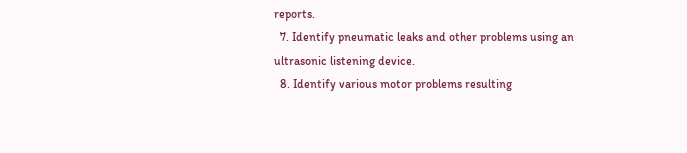reports.
  7. Identify pneumatic leaks and other problems using an ultrasonic listening device.
  8. Identify various motor problems resulting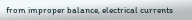from improper balance, electrical currents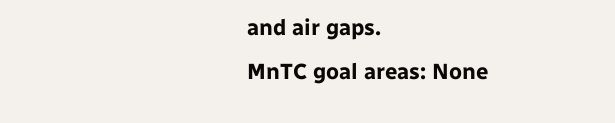and air gaps.
MnTC goal areas: None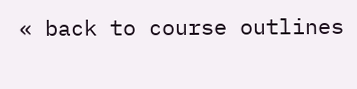« back to course outlines